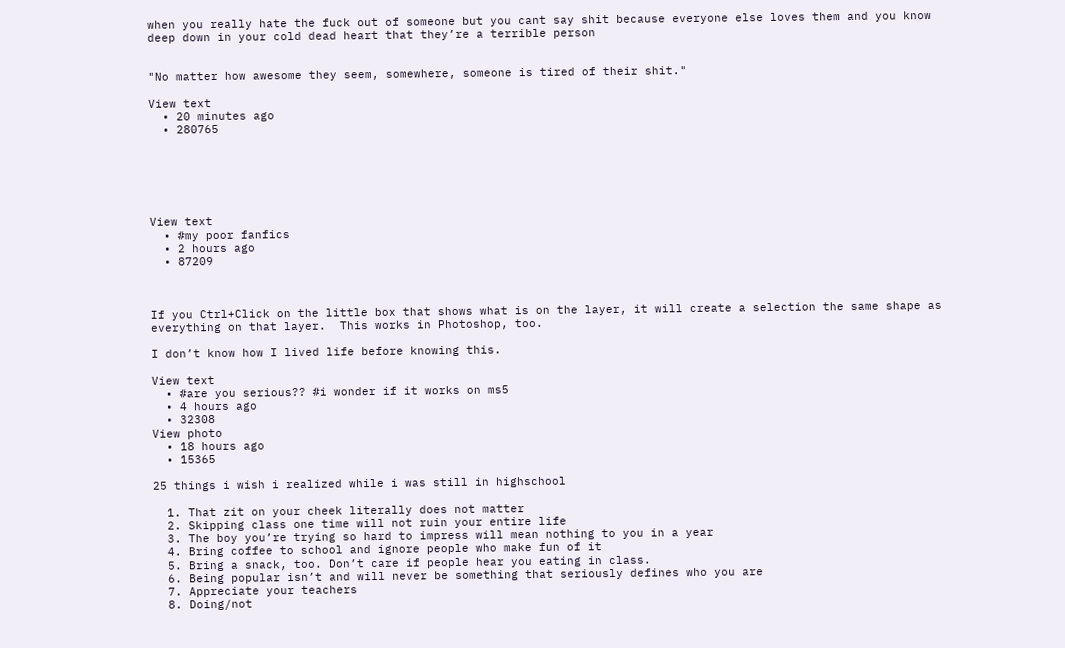when you really hate the fuck out of someone but you cant say shit because everyone else loves them and you know deep down in your cold dead heart that they’re a terrible person


"No matter how awesome they seem, somewhere, someone is tired of their shit."

View text
  • 20 minutes ago
  • 280765






View text
  • #my poor fanfics
  • 2 hours ago
  • 87209



If you Ctrl+Click on the little box that shows what is on the layer, it will create a selection the same shape as everything on that layer.  This works in Photoshop, too.

I don’t know how I lived life before knowing this.

View text
  • #are you serious?? #i wonder if it works on ms5
  • 4 hours ago
  • 32308
View photo
  • 18 hours ago
  • 15365

25 things i wish i realized while i was still in highschool

  1. That zit on your cheek literally does not matter
  2. Skipping class one time will not ruin your entire life
  3. The boy you’re trying so hard to impress will mean nothing to you in a year
  4. Bring coffee to school and ignore people who make fun of it
  5. Bring a snack, too. Don’t care if people hear you eating in class.
  6. Being popular isn’t and will never be something that seriously defines who you are
  7. Appreciate your teachers
  8. Doing/not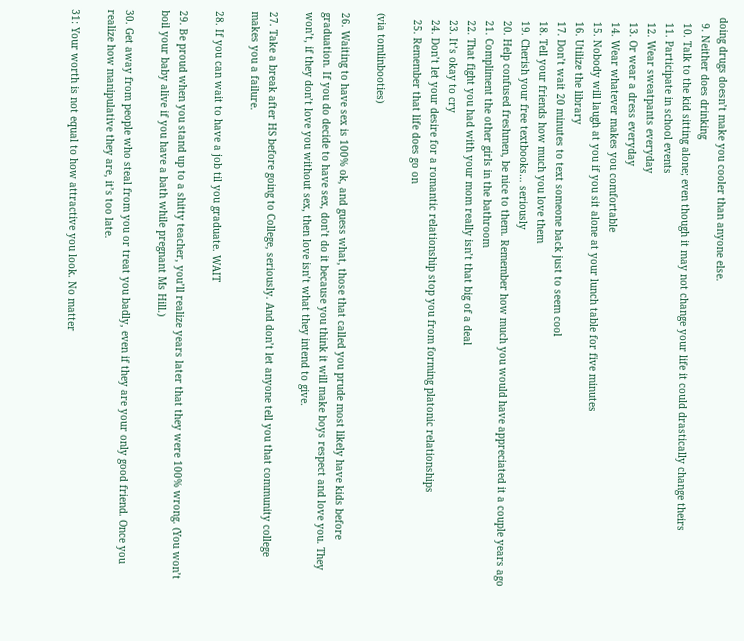doing drugs doesn’t make you cooler than anyone else.
  9. Neither does drinking
  10. Talk to the kid sitting alone; even though it may not change your life it could drastically change theirs
  11. Participate in school events
  12. Wear sweatpants everyday
  13. Or wear a dress everyday
  14. Wear whatever makes you comfortable
  15. Nobody will laugh at you if you sit alone at your lunch table for five minutes
  16. Utilize the library
  17. Don’t wait 20 minutes to text someone back just to seem cool
  18. Tell your friends how much you love them
  19. Cherish your free textbooks… seriously
  20. Help confused freshmen, be nice to them. Remember how much you would have appreciated it a couple years ago
  21. Compliment the other girls in the bathroom
  22. That fight you had with your mom really isn’t that big of a deal
  23. It’s okay to cry
  24. Don’t let your desire for a romantic relationship stop you from forming platonic relationships
  25. Remember that life does go on

(via tomlinbooties)

26. Waiting to have sex is 100% ok, and guess what, those that called you prude most likely have kids before graduation. If you do decide to have sex, don’t do it because you think it will make boys respect and love you. They won’t, if they don’t love you without sex, then love isn’t what they intend to give.

27. Take a break after HS before going to College, seriously. And don’t let anyone tell you that community college makes you a failure.

28. If you can wait to have a job til you graduate. WAIT

29. Be proud when you stand up to a shitty teacher, you’ll realize years later that they were 100% wrong. (You won’t boil your baby alive if you have a bath while pregnant Ms Hill.)

30. Get away from people who steal from you or treat you badly, even if they are your only good friend. Once you realize how manipulative they are, it’s too late.

31: Your worth is not equal to how attractive you look. No matter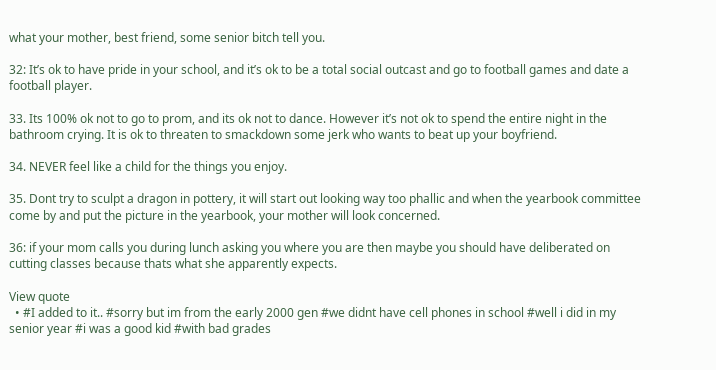what your mother, best friend, some senior bitch tell you.

32: It’s ok to have pride in your school, and it’s ok to be a total social outcast and go to football games and date a football player.

33. Its 100% ok not to go to prom, and its ok not to dance. However it’s not ok to spend the entire night in the bathroom crying. It is ok to threaten to smackdown some jerk who wants to beat up your boyfriend.

34. NEVER feel like a child for the things you enjoy.

35. Dont try to sculpt a dragon in pottery, it will start out looking way too phallic and when the yearbook committee come by and put the picture in the yearbook, your mother will look concerned.

36: if your mom calls you during lunch asking you where you are then maybe you should have deliberated on cutting classes because thats what she apparently expects.

View quote
  • #I added to it.. #sorry but im from the early 2000 gen #we didnt have cell phones in school #well i did in my senior year #i was a good kid #with bad grades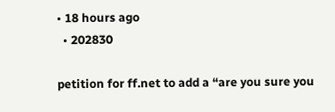• 18 hours ago
  • 202830

petition for ff.net to add a “are you sure you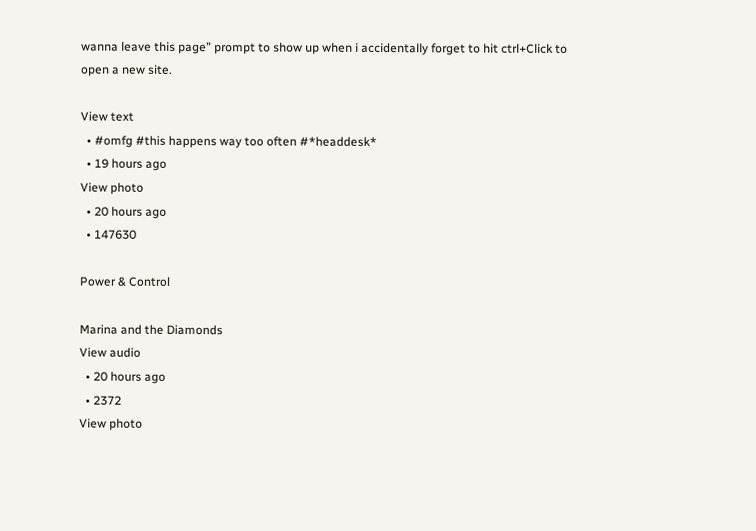wanna leave this page” prompt to show up when i accidentally forget to hit ctrl+Click to open a new site.

View text
  • #omfg #this happens way too often #*headdesk*
  • 19 hours ago
View photo
  • 20 hours ago
  • 147630

Power & Control

Marina and the Diamonds
View audio
  • 20 hours ago
  • 2372
View photo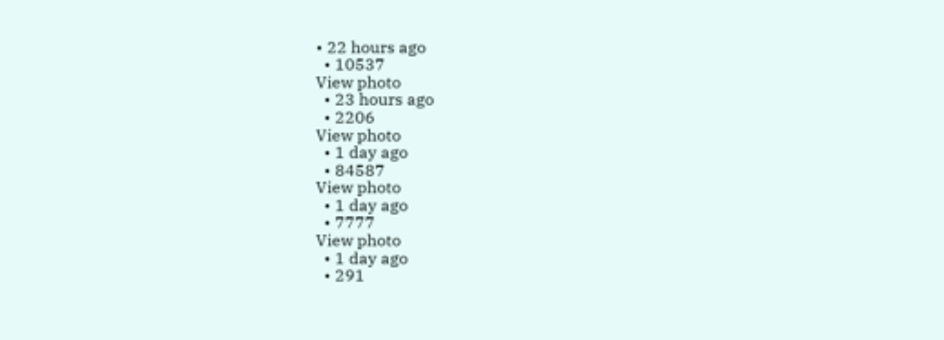• 22 hours ago
  • 10537
View photo
  • 23 hours ago
  • 2206
View photo
  • 1 day ago
  • 84587
View photo
  • 1 day ago
  • 7777
View photo
  • 1 day ago
  • 291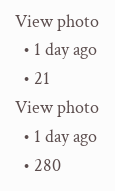View photo
  • 1 day ago
  • 21
View photo
  • 1 day ago
  • 280